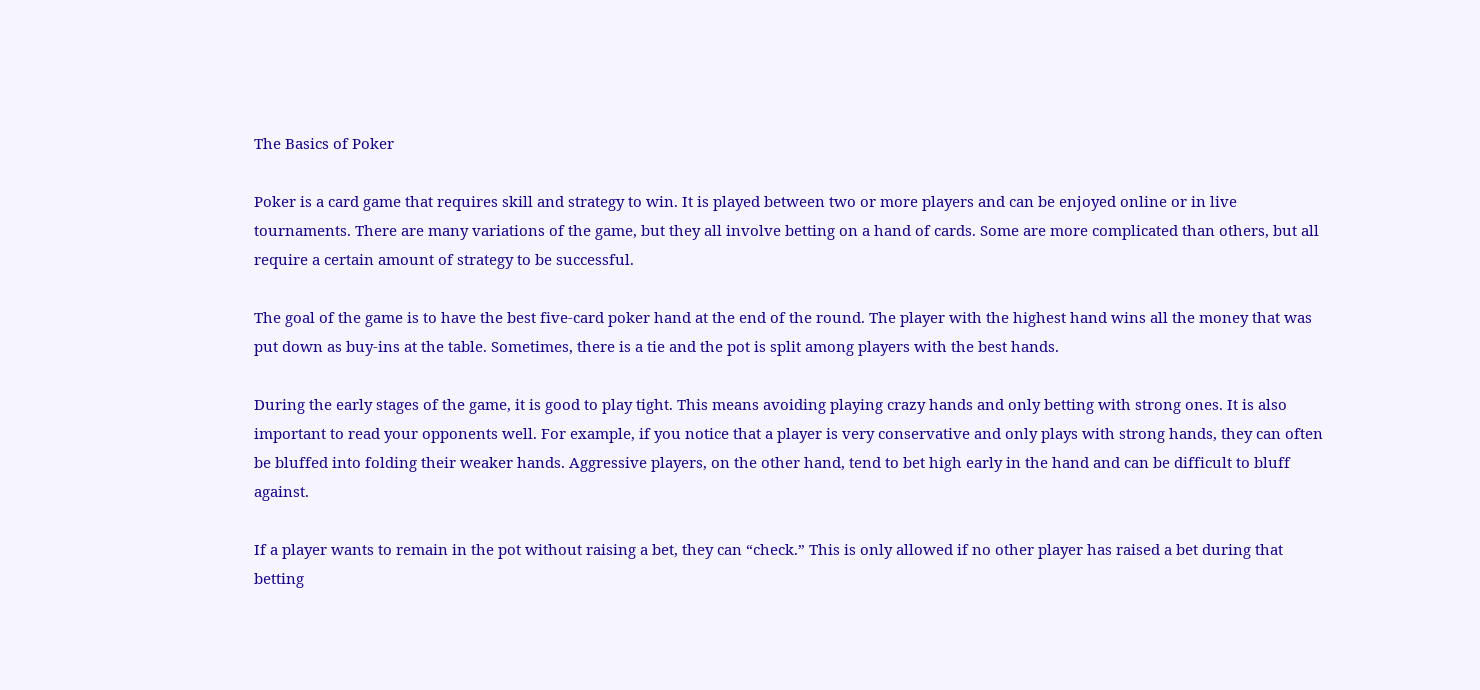The Basics of Poker

Poker is a card game that requires skill and strategy to win. It is played between two or more players and can be enjoyed online or in live tournaments. There are many variations of the game, but they all involve betting on a hand of cards. Some are more complicated than others, but all require a certain amount of strategy to be successful.

The goal of the game is to have the best five-card poker hand at the end of the round. The player with the highest hand wins all the money that was put down as buy-ins at the table. Sometimes, there is a tie and the pot is split among players with the best hands.

During the early stages of the game, it is good to play tight. This means avoiding playing crazy hands and only betting with strong ones. It is also important to read your opponents well. For example, if you notice that a player is very conservative and only plays with strong hands, they can often be bluffed into folding their weaker hands. Aggressive players, on the other hand, tend to bet high early in the hand and can be difficult to bluff against.

If a player wants to remain in the pot without raising a bet, they can “check.” This is only allowed if no other player has raised a bet during that betting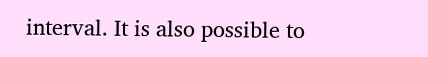interval. It is also possible to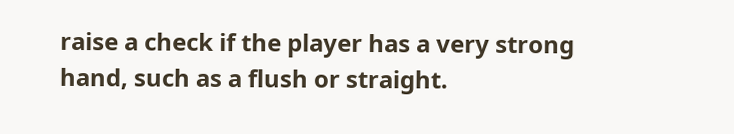raise a check if the player has a very strong hand, such as a flush or straight.